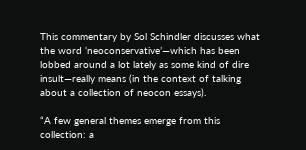This commentary by Sol Schindler discusses what the word ‘neoconservative’—which has been lobbed around a lot lately as some kind of dire insult—really means (in the context of talking about a collection of neocon essays).

“A few general themes emerge from this collection: a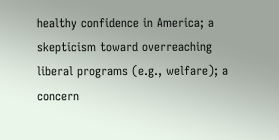healthy confidence in America; a skepticism toward overreaching liberal programs (e.g., welfare); a concern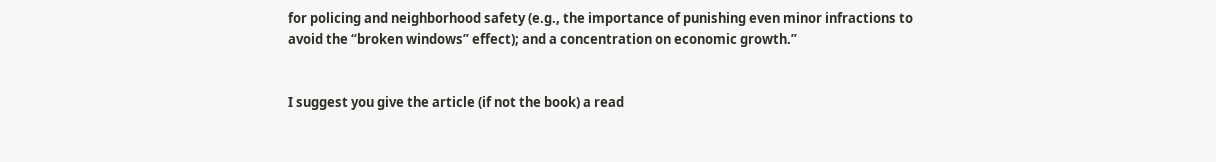for policing and neighborhood safety (e.g., the importance of punishing even minor infractions to avoid the “broken windows” effect); and a concentration on economic growth.”


I suggest you give the article (if not the book) a read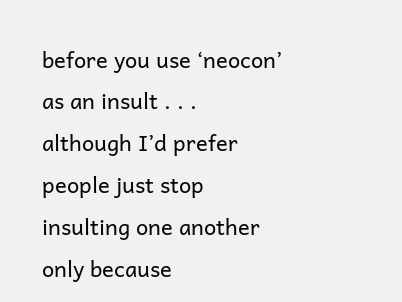before you use ‘neocon’ as an insult . . . although I’d prefer people just stop insulting one another only because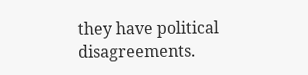they have political disagreements.